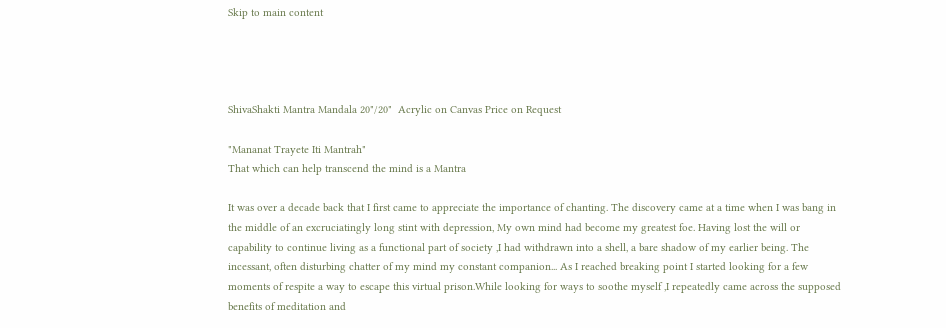Skip to main content




ShivaShakti Mantra Mandala 20"/20"  Acrylic on Canvas Price on Request

"Mananat Trayete Iti Mantrah"
That which can help transcend the mind is a Mantra

It was over a decade back that I first came to appreciate the importance of chanting. The discovery came at a time when I was bang in the middle of an excruciatingly long stint with depression, My own mind had become my greatest foe. Having lost the will or capability to continue living as a functional part of society ,I had withdrawn into a shell, a bare shadow of my earlier being. The incessant, often disturbing chatter of my mind my constant companion... As I reached breaking point I started looking for a few moments of respite a way to escape this virtual prison.While looking for ways to soothe myself ,I repeatedly came across the supposed benefits of meditation and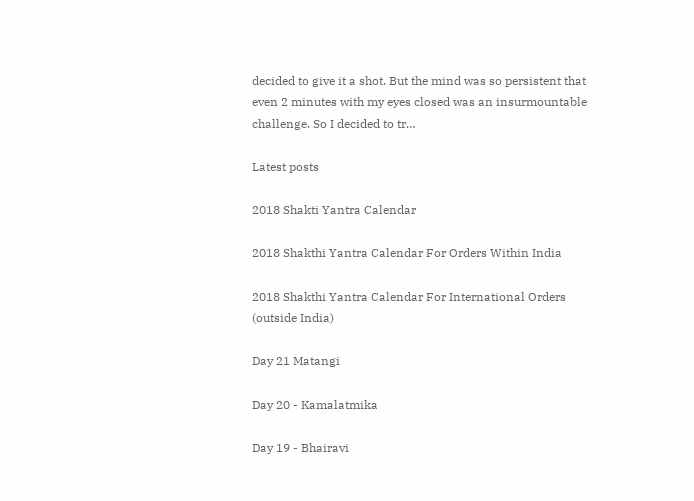decided to give it a shot. But the mind was so persistent that even 2 minutes with my eyes closed was an insurmountable challenge. So I decided to tr…

Latest posts

2018 Shakti Yantra Calendar

2018 Shakthi Yantra Calendar For Orders Within India

2018 Shakthi Yantra Calendar For International Orders (outside India)

Day 21 Matangi

Day 20 - Kamalatmika

Day 19 - Bhairavi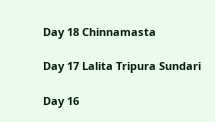Day 18 Chinnamasta

Day 17 Lalita Tripura Sundari

Day 16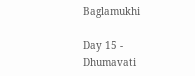Baglamukhi

Day 15 - Dhumavati